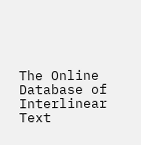The Online Database of Interlinear Text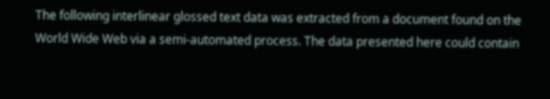The following interlinear glossed text data was extracted from a document found on the World Wide Web via a semi-automated process. The data presented here could contain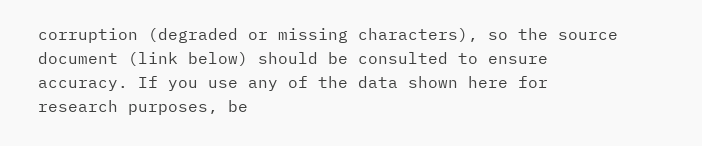corruption (degraded or missing characters), so the source document (link below) should be consulted to ensure accuracy. If you use any of the data shown here for research purposes, be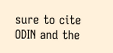sure to cite ODIN and the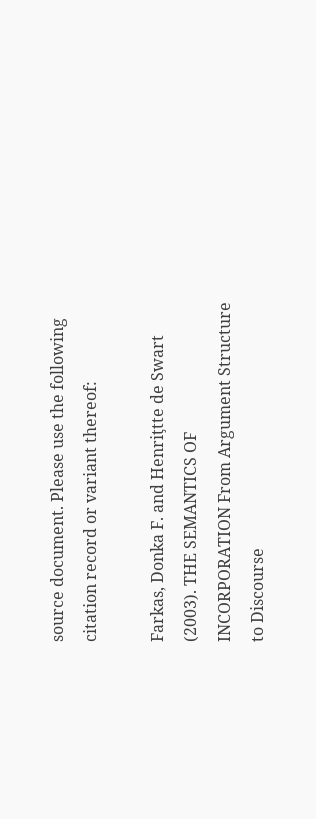source document. Please use the following citation record or variant thereof:

Farkas, Donka F. and Henriƫtte de Swart (2003). THE SEMANTICS OF INCORPORATION From Argument Structure to Discourse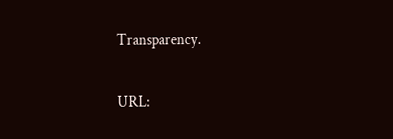Transparency.

URL: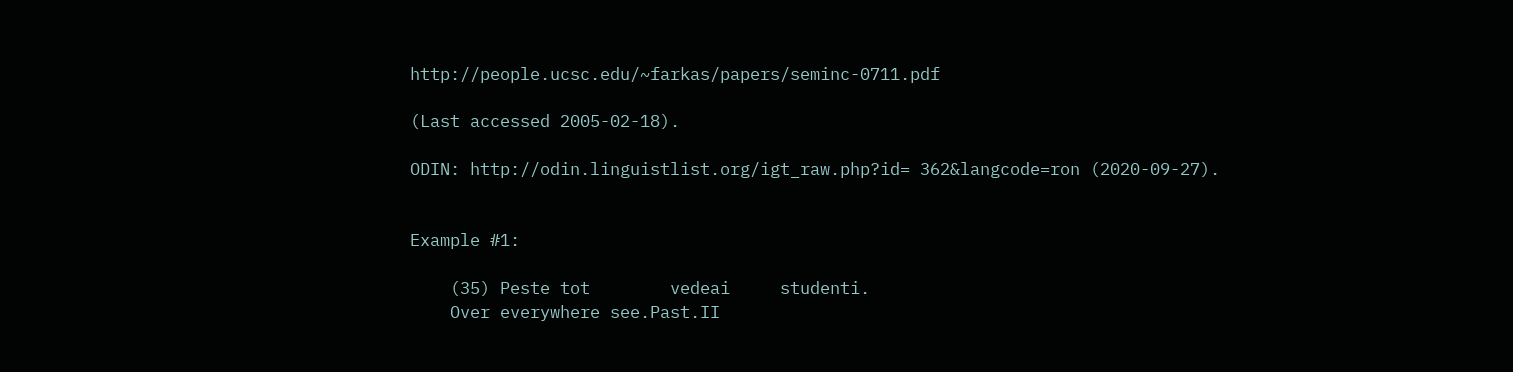http://people.ucsc.edu/~farkas/papers/seminc-0711.pdf

(Last accessed 2005-02-18).

ODIN: http://odin.linguistlist.org/igt_raw.php?id= 362&langcode=ron (2020-09-27).


Example #1:

    (35) Peste tot        vedeai     studenti.
    Over everywhere see.Past.II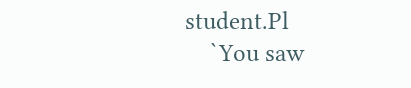student.Pl
    `You saw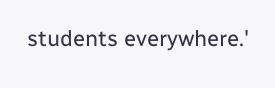students everywhere.'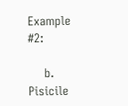Example #2:

    b. Pisicile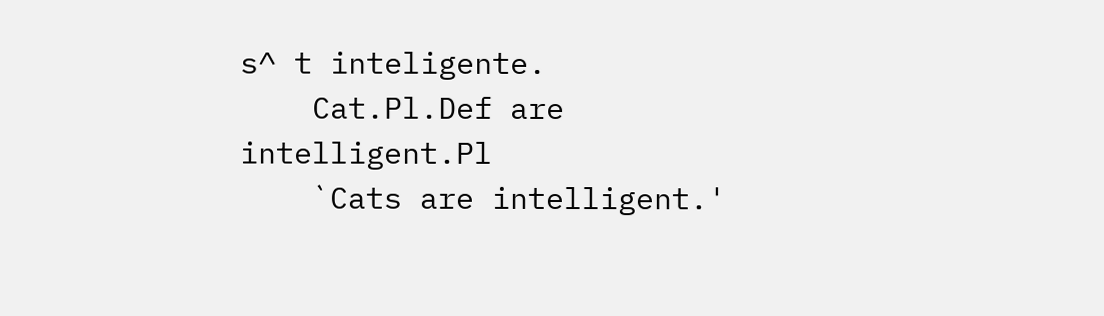s^ t inteligente.
    Cat.Pl.Def are intelligent.Pl
    `Cats are intelligent.'